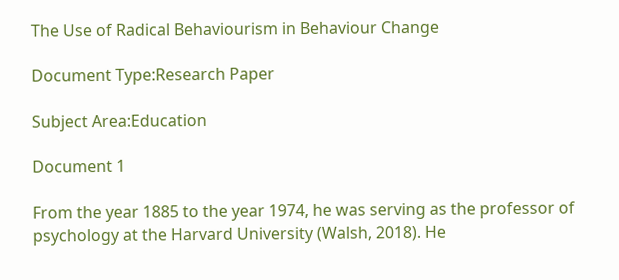The Use of Radical Behaviourism in Behaviour Change

Document Type:Research Paper

Subject Area:Education

Document 1

From the year 1885 to the year 1974, he was serving as the professor of psychology at the Harvard University (Walsh, 2018). He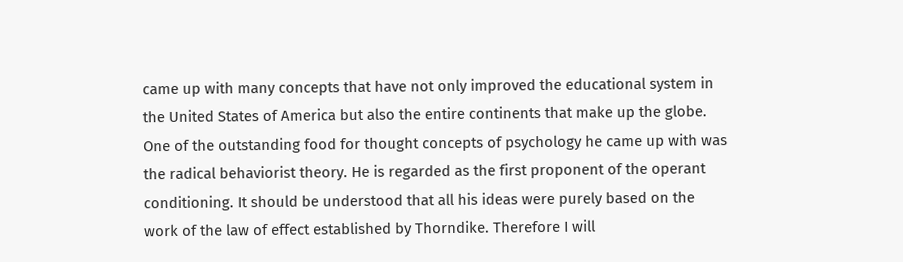came up with many concepts that have not only improved the educational system in the United States of America but also the entire continents that make up the globe. One of the outstanding food for thought concepts of psychology he came up with was the radical behaviorist theory. He is regarded as the first proponent of the operant conditioning. It should be understood that all his ideas were purely based on the work of the law of effect established by Thorndike. Therefore I will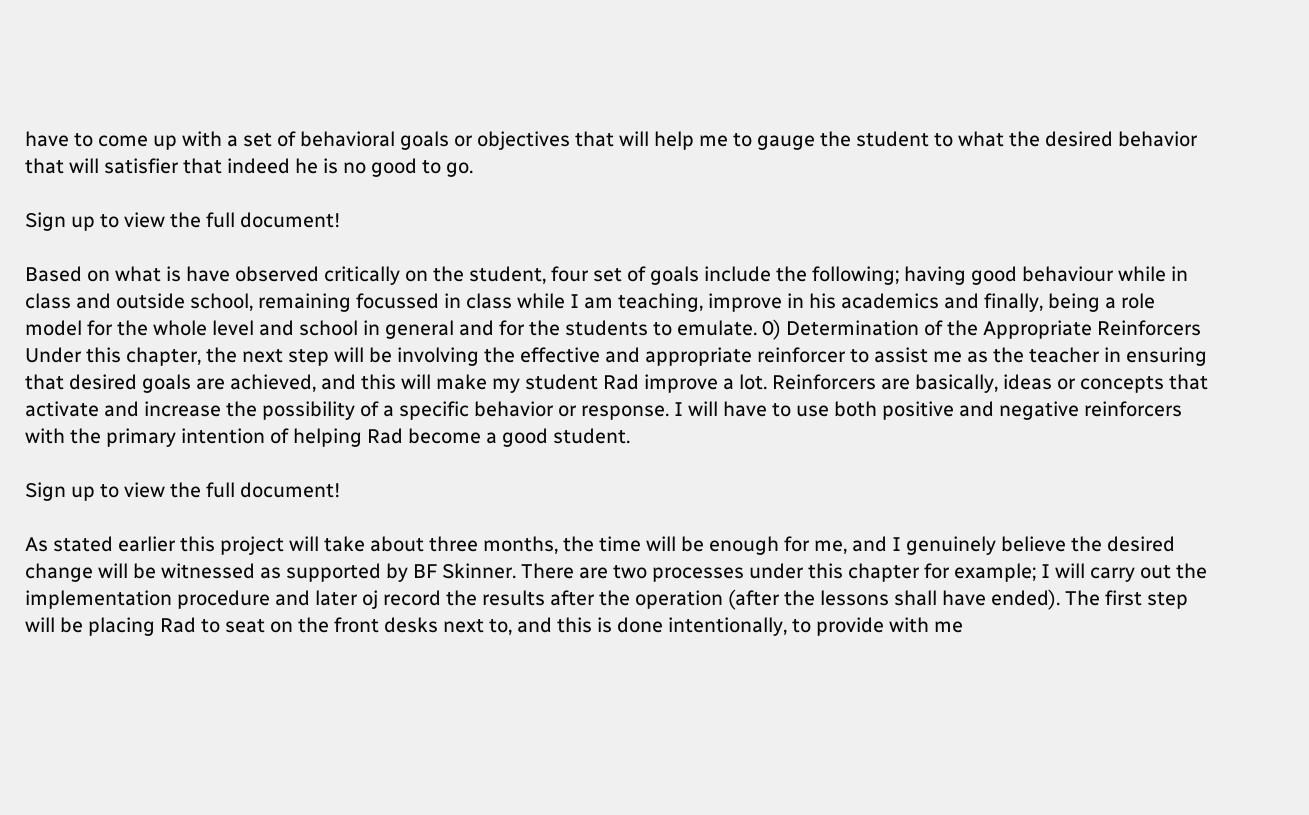have to come up with a set of behavioral goals or objectives that will help me to gauge the student to what the desired behavior that will satisfier that indeed he is no good to go.

Sign up to view the full document!

Based on what is have observed critically on the student, four set of goals include the following; having good behaviour while in class and outside school, remaining focussed in class while I am teaching, improve in his academics and finally, being a role model for the whole level and school in general and for the students to emulate. 0) Determination of the Appropriate Reinforcers Under this chapter, the next step will be involving the effective and appropriate reinforcer to assist me as the teacher in ensuring that desired goals are achieved, and this will make my student Rad improve a lot. Reinforcers are basically, ideas or concepts that activate and increase the possibility of a specific behavior or response. I will have to use both positive and negative reinforcers with the primary intention of helping Rad become a good student.

Sign up to view the full document!

As stated earlier this project will take about three months, the time will be enough for me, and I genuinely believe the desired change will be witnessed as supported by BF Skinner. There are two processes under this chapter for example; I will carry out the implementation procedure and later oj record the results after the operation (after the lessons shall have ended). The first step will be placing Rad to seat on the front desks next to, and this is done intentionally, to provide with me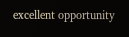excellent opportunity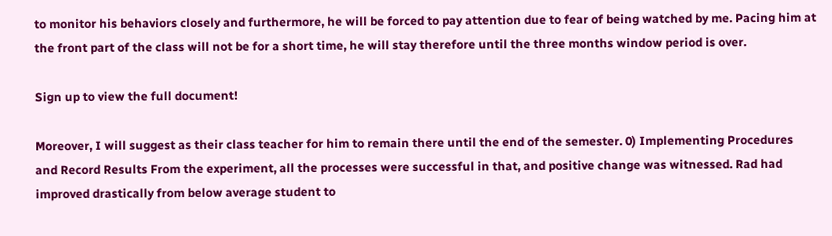to monitor his behaviors closely and furthermore, he will be forced to pay attention due to fear of being watched by me. Pacing him at the front part of the class will not be for a short time, he will stay therefore until the three months window period is over.

Sign up to view the full document!

Moreover, I will suggest as their class teacher for him to remain there until the end of the semester. 0) Implementing Procedures and Record Results From the experiment, all the processes were successful in that, and positive change was witnessed. Rad had improved drastically from below average student to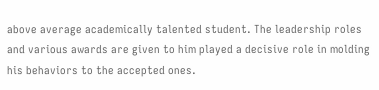above average academically talented student. The leadership roles and various awards are given to him played a decisive role in molding his behaviors to the accepted ones.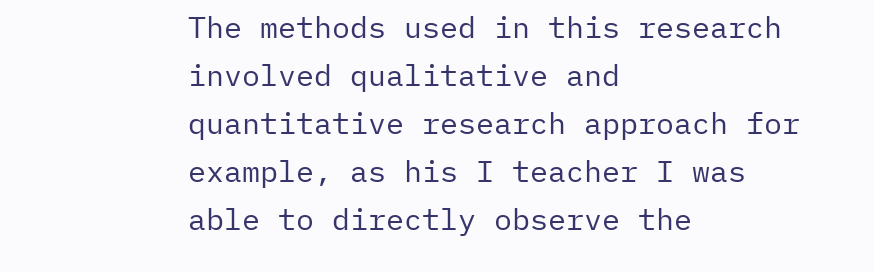The methods used in this research involved qualitative and quantitative research approach for example, as his I teacher I was able to directly observe the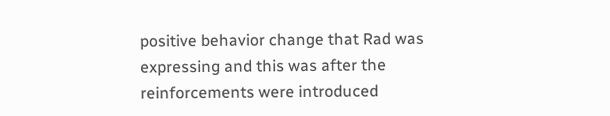positive behavior change that Rad was expressing and this was after the reinforcements were introduced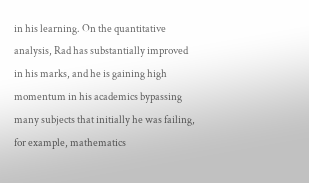in his learning. On the quantitative analysis, Rad has substantially improved in his marks, and he is gaining high momentum in his academics bypassing many subjects that initially he was failing, for example, mathematics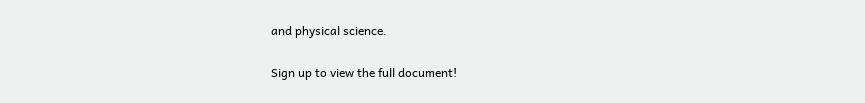and physical science.

Sign up to view the full document!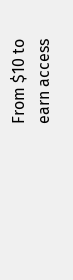From $10 to earn access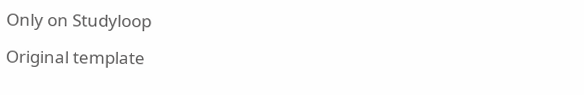Only on Studyloop

Original template